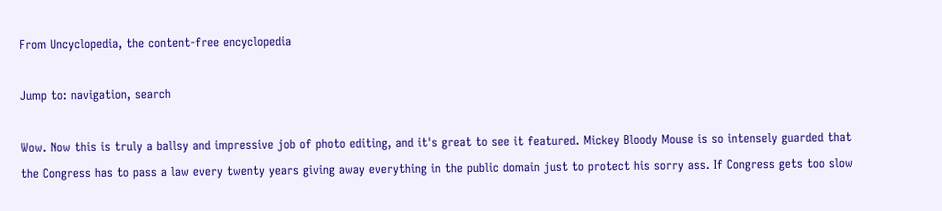From Uncyclopedia, the content-free encyclopedia

Jump to: navigation, search

Wow. Now this is truly a ballsy and impressive job of photo editing, and it's great to see it featured. Mickey Bloody Mouse is so intensely guarded that the Congress has to pass a law every twenty years giving away everything in the public domain just to protect his sorry ass. If Congress gets too slow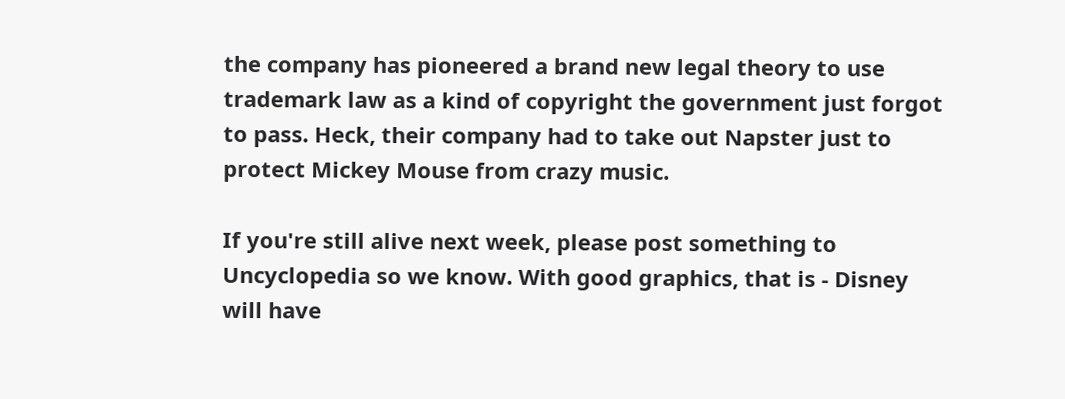the company has pioneered a brand new legal theory to use trademark law as a kind of copyright the government just forgot to pass. Heck, their company had to take out Napster just to protect Mickey Mouse from crazy music.

If you're still alive next week, please post something to Uncyclopedia so we know. With good graphics, that is - Disney will have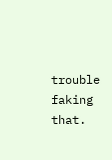trouble faking that.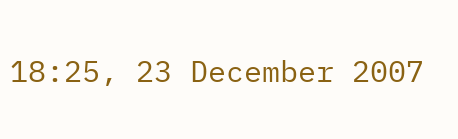18:25, 23 December 2007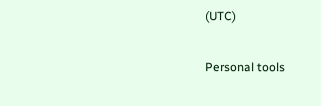(UTC)

Personal tools